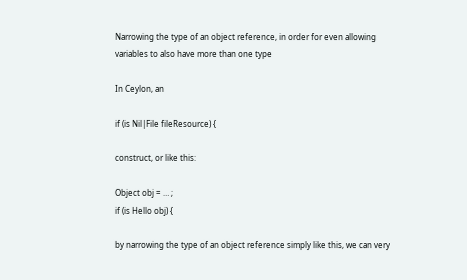Narrowing the type of an object reference, in order for even allowing variables to also have more than one type

In Ceylon, an

if (is Nil|File fileResource) {

construct, or like this:

Object obj = … ;
if (is Hello obj) {

by narrowing the type of an object reference simply like this, we can very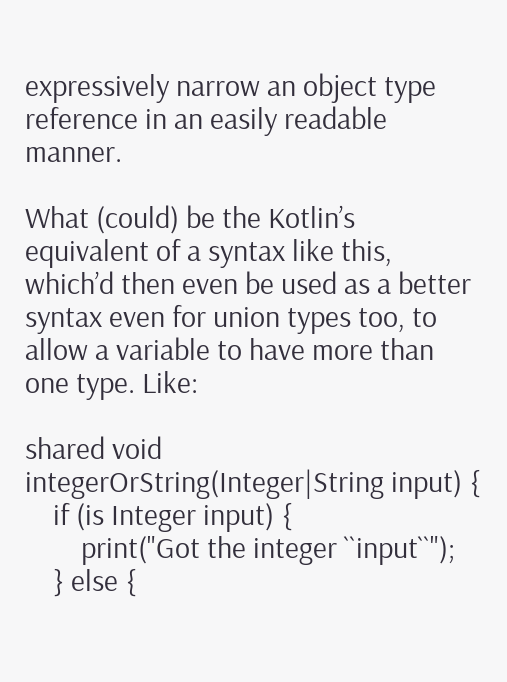expressively narrow an object type reference in an easily readable manner.

What (could) be the Kotlin’s equivalent of a syntax like this, which’d then even be used as a better syntax even for union types too, to allow a variable to have more than one type. Like:

shared void integerOrString(Integer|String input) {
    if (is Integer input) {
        print("Got the integer ``input``");
    } else {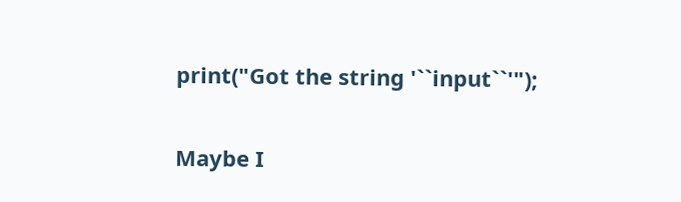print("Got the string '``input``'");

Maybe I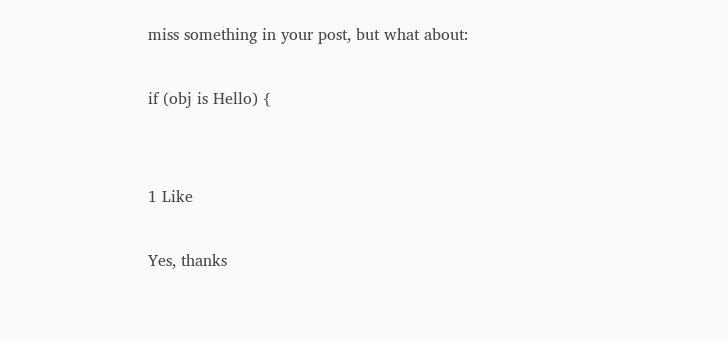miss something in your post, but what about:

if (obj is Hello) {


1 Like

Yes, thanks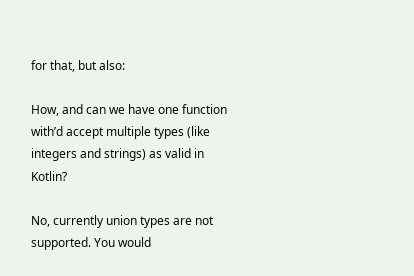for that, but also:

How, and can we have one function with’d accept multiple types (like integers and strings) as valid in Kotlin?

No, currently union types are not supported. You would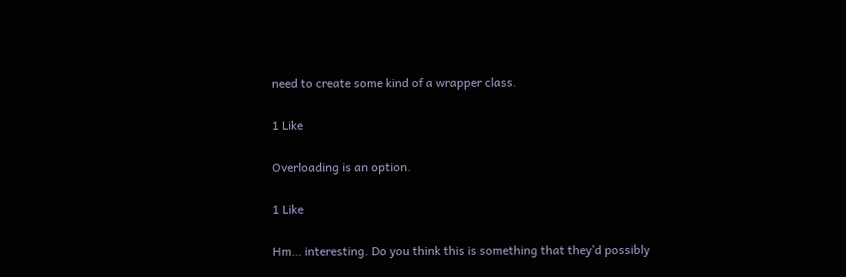need to create some kind of a wrapper class.

1 Like

Overloading is an option.

1 Like

Hm… interesting. Do you think this is something that they’d possibly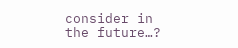consider in the future…?